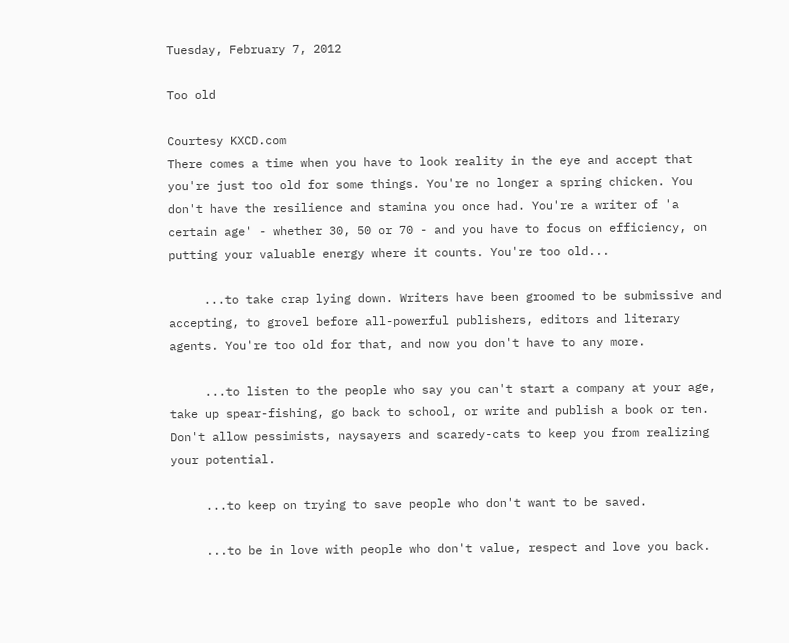Tuesday, February 7, 2012

Too old

Courtesy KXCD.com
There comes a time when you have to look reality in the eye and accept that you're just too old for some things. You're no longer a spring chicken. You don't have the resilience and stamina you once had. You're a writer of 'a certain age' - whether 30, 50 or 70 - and you have to focus on efficiency, on putting your valuable energy where it counts. You're too old...

     ...to take crap lying down. Writers have been groomed to be submissive and accepting, to grovel before all-powerful publishers, editors and literary agents. You're too old for that, and now you don't have to any more.

     ...to listen to the people who say you can't start a company at your age, take up spear-fishing, go back to school, or write and publish a book or ten. Don't allow pessimists, naysayers and scaredy-cats to keep you from realizing your potential.

     ...to keep on trying to save people who don't want to be saved.

     ...to be in love with people who don't value, respect and love you back.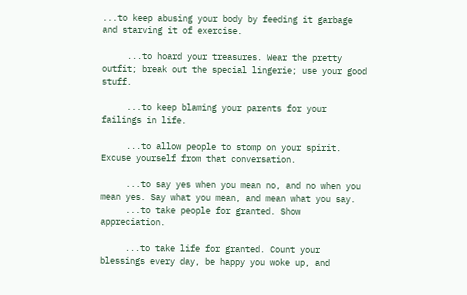...to keep abusing your body by feeding it garbage and starving it of exercise.

     ...to hoard your treasures. Wear the pretty outfit; break out the special lingerie; use your good stuff.

     ...to keep blaming your parents for your failings in life.

     ...to allow people to stomp on your spirit. Excuse yourself from that conversation.

     ...to say yes when you mean no, and no when you mean yes. Say what you mean, and mean what you say.
     ...to take people for granted. Show appreciation.

     ...to take life for granted. Count your blessings every day, be happy you woke up, and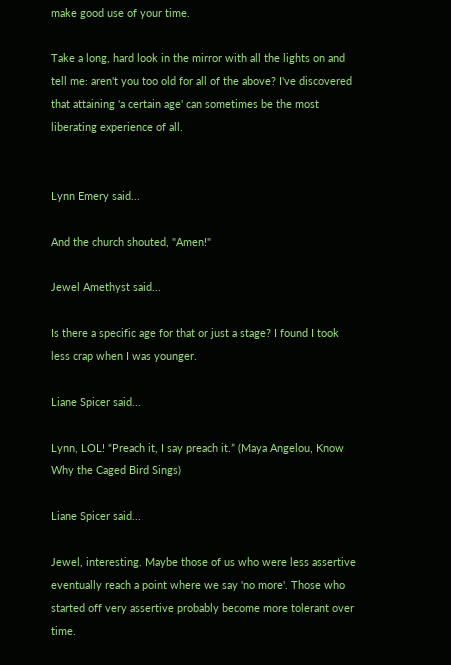make good use of your time.

Take a long, hard look in the mirror with all the lights on and tell me: aren't you too old for all of the above? I've discovered that attaining 'a certain age' can sometimes be the most liberating experience of all.


Lynn Emery said...

And the church shouted, "Amen!"

Jewel Amethyst said...

Is there a specific age for that or just a stage? I found I took less crap when I was younger.

Liane Spicer said...

Lynn, LOL! “Preach it, I say preach it.” (Maya Angelou, Know Why the Caged Bird Sings)

Liane Spicer said...

Jewel, interesting. Maybe those of us who were less assertive eventually reach a point where we say 'no more'. Those who started off very assertive probably become more tolerant over time.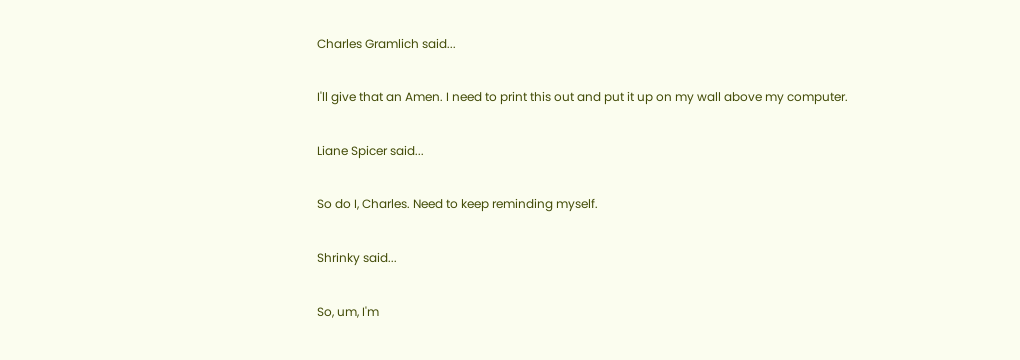Charles Gramlich said...

I'll give that an Amen. I need to print this out and put it up on my wall above my computer.

Liane Spicer said...

So do I, Charles. Need to keep reminding myself.

Shrinky said...

So, um, I'm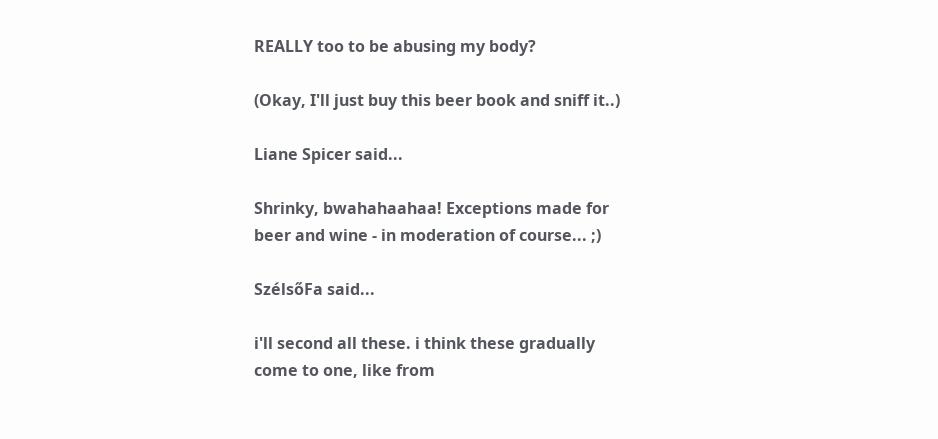REALLY too to be abusing my body?

(Okay, I'll just buy this beer book and sniff it..)

Liane Spicer said...

Shrinky, bwahahaahaa! Exceptions made for beer and wine - in moderation of course... ;)

SzélsőFa said...

i'll second all these. i think these gradually come to one, like from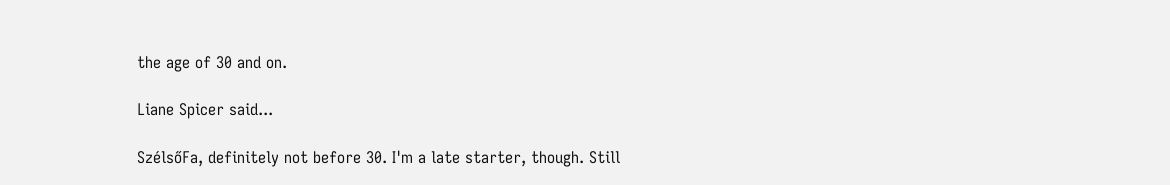the age of 30 and on.

Liane Spicer said...

SzélsőFa, definitely not before 30. I'm a late starter, though. Still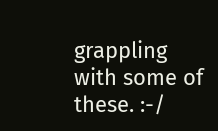grappling with some of these. :-/